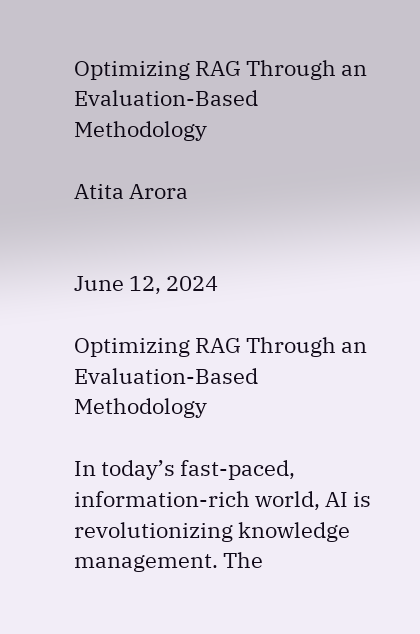Optimizing RAG Through an Evaluation-Based Methodology

Atita Arora


June 12, 2024

Optimizing RAG Through an Evaluation-Based Methodology

In today’s fast-paced, information-rich world, AI is revolutionizing knowledge management. The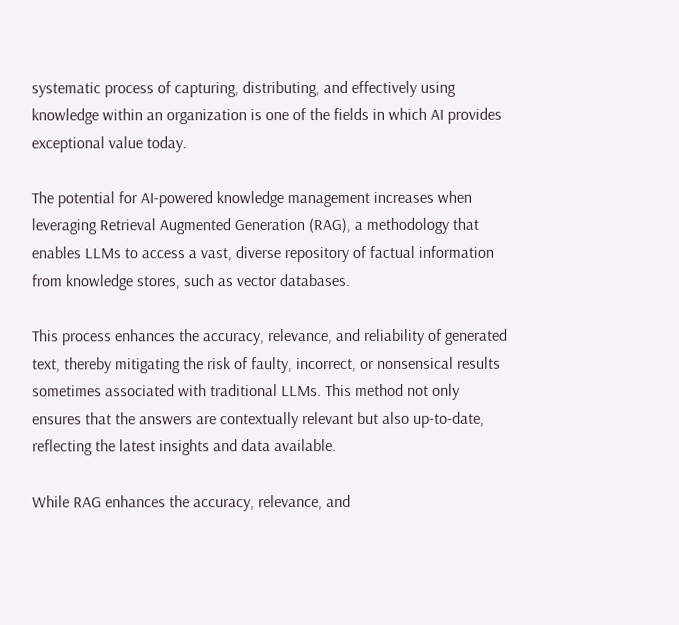systematic process of capturing, distributing, and effectively using knowledge within an organization is one of the fields in which AI provides exceptional value today.

The potential for AI-powered knowledge management increases when leveraging Retrieval Augmented Generation (RAG), a methodology that enables LLMs to access a vast, diverse repository of factual information from knowledge stores, such as vector databases.

This process enhances the accuracy, relevance, and reliability of generated text, thereby mitigating the risk of faulty, incorrect, or nonsensical results sometimes associated with traditional LLMs. This method not only ensures that the answers are contextually relevant but also up-to-date, reflecting the latest insights and data available.

While RAG enhances the accuracy, relevance, and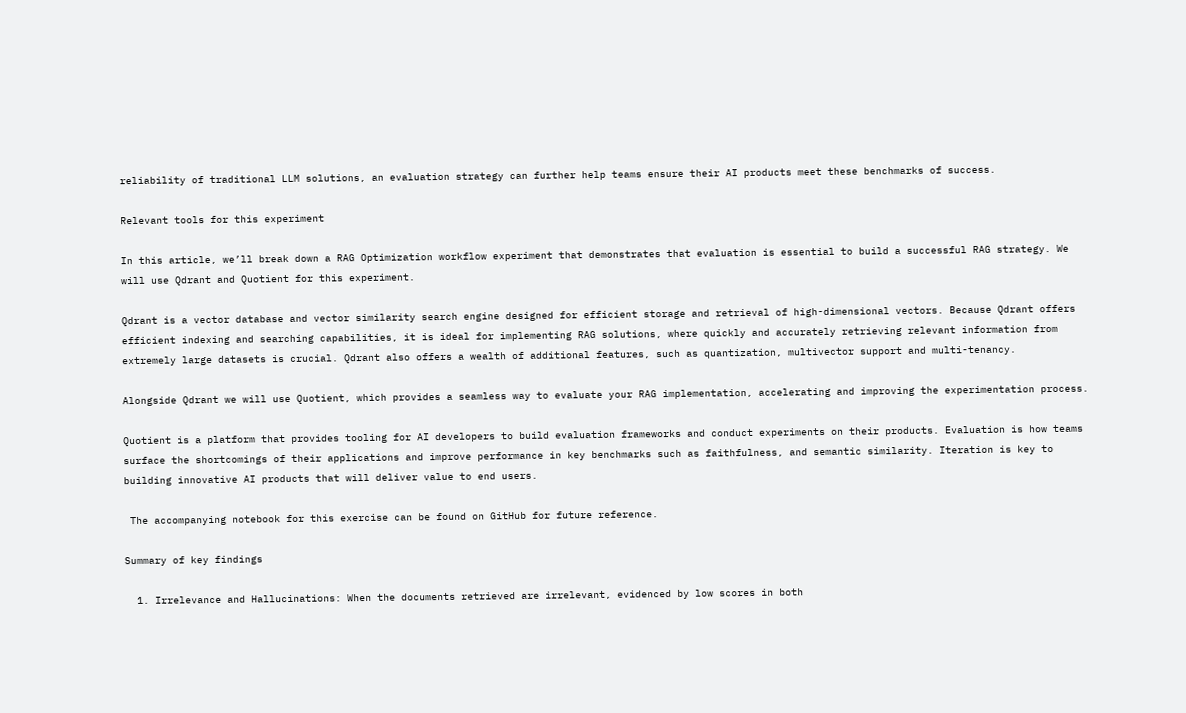reliability of traditional LLM solutions, an evaluation strategy can further help teams ensure their AI products meet these benchmarks of success.

Relevant tools for this experiment

In this article, we’ll break down a RAG Optimization workflow experiment that demonstrates that evaluation is essential to build a successful RAG strategy. We will use Qdrant and Quotient for this experiment.

Qdrant is a vector database and vector similarity search engine designed for efficient storage and retrieval of high-dimensional vectors. Because Qdrant offers efficient indexing and searching capabilities, it is ideal for implementing RAG solutions, where quickly and accurately retrieving relevant information from extremely large datasets is crucial. Qdrant also offers a wealth of additional features, such as quantization, multivector support and multi-tenancy.

Alongside Qdrant we will use Quotient, which provides a seamless way to evaluate your RAG implementation, accelerating and improving the experimentation process.

Quotient is a platform that provides tooling for AI developers to build evaluation frameworks and conduct experiments on their products. Evaluation is how teams surface the shortcomings of their applications and improve performance in key benchmarks such as faithfulness, and semantic similarity. Iteration is key to building innovative AI products that will deliver value to end users.

 The accompanying notebook for this exercise can be found on GitHub for future reference.

Summary of key findings

  1. Irrelevance and Hallucinations: When the documents retrieved are irrelevant, evidenced by low scores in both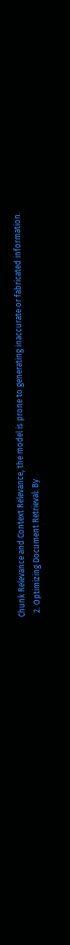Chunk Relevance and Context Relevance, the model is prone to generating inaccurate or fabricated information.
  2. Optimizing Document Retrieval: By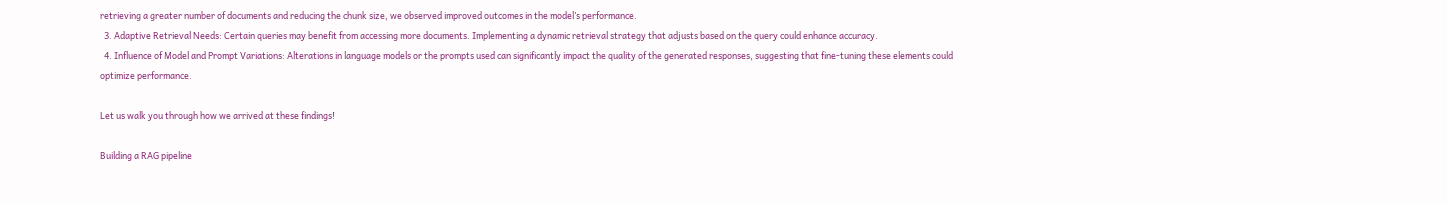retrieving a greater number of documents and reducing the chunk size, we observed improved outcomes in the model’s performance.
  3. Adaptive Retrieval Needs: Certain queries may benefit from accessing more documents. Implementing a dynamic retrieval strategy that adjusts based on the query could enhance accuracy.
  4. Influence of Model and Prompt Variations: Alterations in language models or the prompts used can significantly impact the quality of the generated responses, suggesting that fine-tuning these elements could optimize performance.

Let us walk you through how we arrived at these findings!

Building a RAG pipeline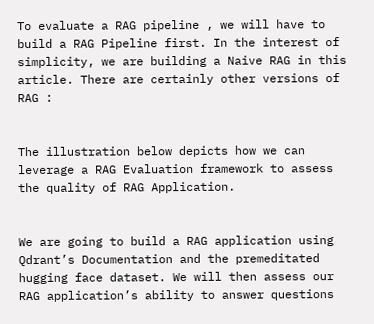To evaluate a RAG pipeline , we will have to build a RAG Pipeline first. In the interest of simplicity, we are building a Naive RAG in this article. There are certainly other versions of RAG :


The illustration below depicts how we can leverage a RAG Evaluation framework to assess the quality of RAG Application.


We are going to build a RAG application using Qdrant’s Documentation and the premeditated hugging face dataset. We will then assess our RAG application’s ability to answer questions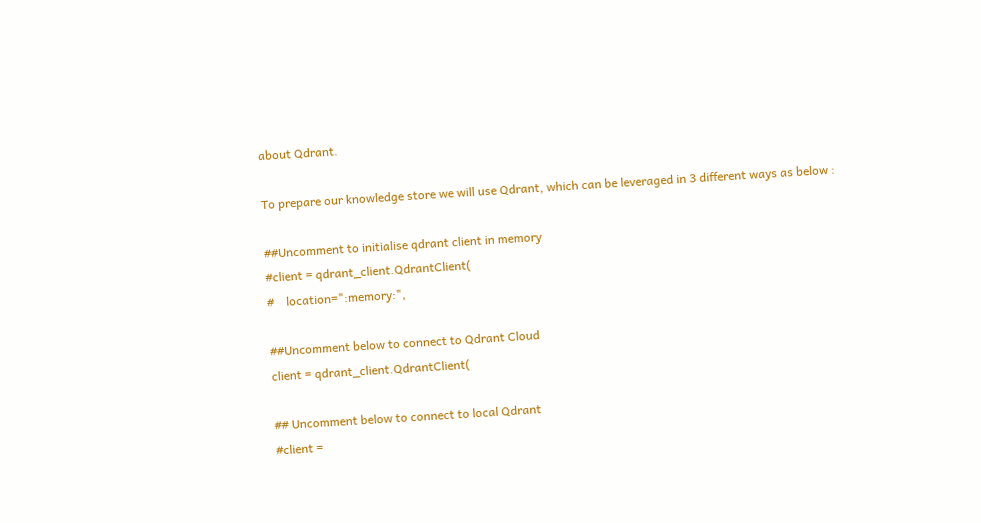about Qdrant.

To prepare our knowledge store we will use Qdrant, which can be leveraged in 3 different ways as below :

##Uncomment to initialise qdrant client in memory
#client = qdrant_client.QdrantClient(
#    location=":memory:",

##Uncomment below to connect to Qdrant Cloud
client = qdrant_client.QdrantClient(

## Uncomment below to connect to local Qdrant
#client =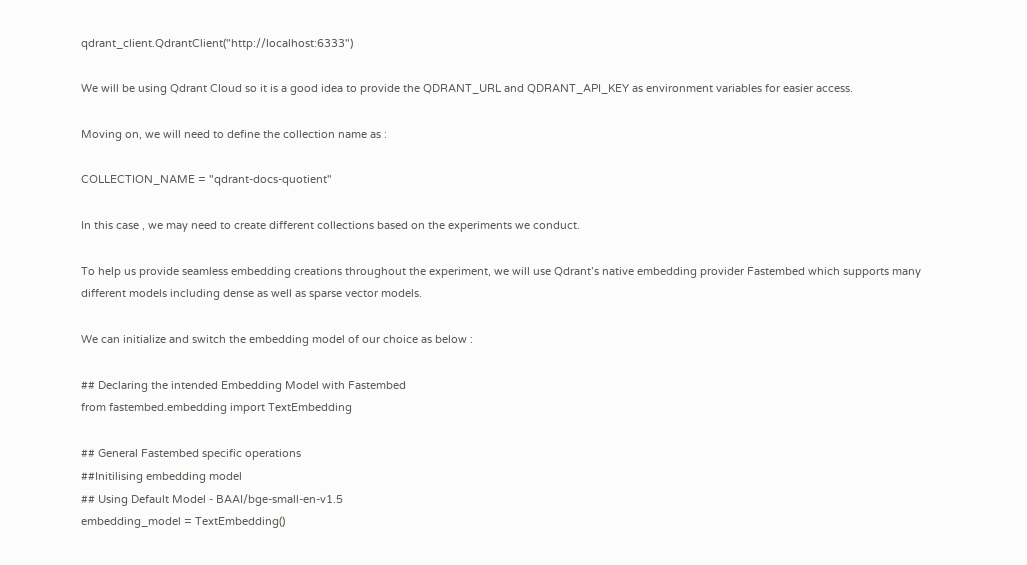qdrant_client.QdrantClient("http://localhost:6333")

We will be using Qdrant Cloud so it is a good idea to provide the QDRANT_URL and QDRANT_API_KEY as environment variables for easier access.

Moving on, we will need to define the collection name as :

COLLECTION_NAME = "qdrant-docs-quotient"

In this case , we may need to create different collections based on the experiments we conduct.

To help us provide seamless embedding creations throughout the experiment, we will use Qdrant’s native embedding provider Fastembed which supports many different models including dense as well as sparse vector models.

We can initialize and switch the embedding model of our choice as below :

## Declaring the intended Embedding Model with Fastembed
from fastembed.embedding import TextEmbedding

## General Fastembed specific operations
##Initilising embedding model
## Using Default Model - BAAI/bge-small-en-v1.5
embedding_model = TextEmbedding()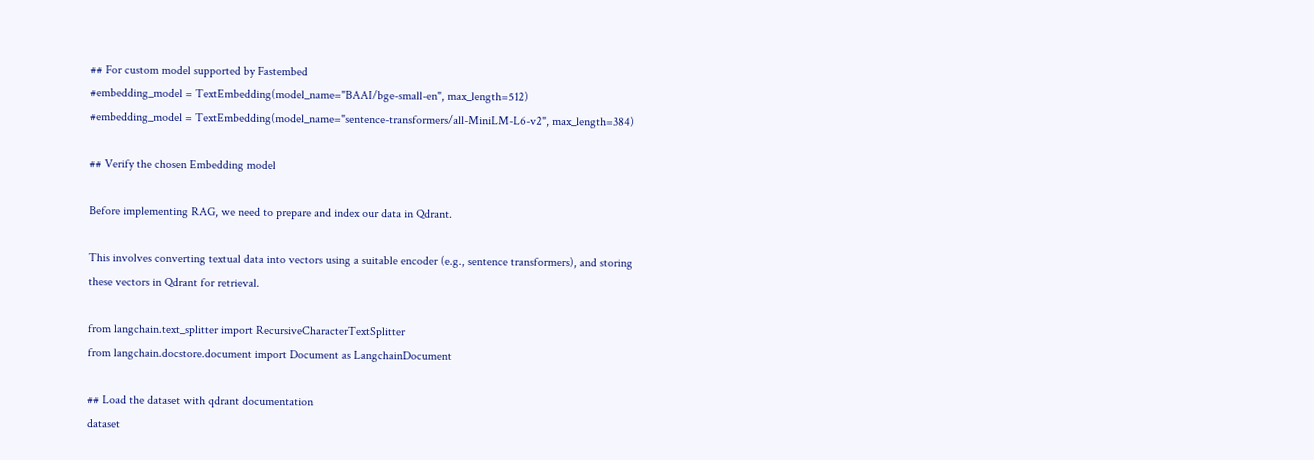## For custom model supported by Fastembed
#embedding_model = TextEmbedding(model_name="BAAI/bge-small-en", max_length=512)
#embedding_model = TextEmbedding(model_name="sentence-transformers/all-MiniLM-L6-v2", max_length=384)

## Verify the chosen Embedding model

Before implementing RAG, we need to prepare and index our data in Qdrant.

This involves converting textual data into vectors using a suitable encoder (e.g., sentence transformers), and storing these vectors in Qdrant for retrieval.

from langchain.text_splitter import RecursiveCharacterTextSplitter
from langchain.docstore.document import Document as LangchainDocument

## Load the dataset with qdrant documentation
dataset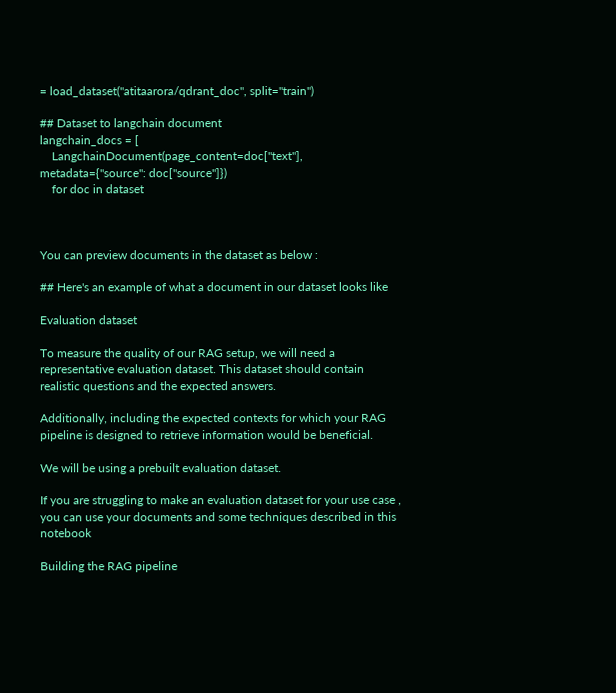= load_dataset("atitaarora/qdrant_doc", split="train")

## Dataset to langchain document
langchain_docs = [
    LangchainDocument(page_content=doc["text"], metadata={"source": doc["source"]})
    for doc in dataset



You can preview documents in the dataset as below :

## Here's an example of what a document in our dataset looks like

Evaluation dataset

To measure the quality of our RAG setup, we will need a representative evaluation dataset. This dataset should contain realistic questions and the expected answers.

Additionally, including the expected contexts for which your RAG pipeline is designed to retrieve information would be beneficial.

We will be using a prebuilt evaluation dataset.

If you are struggling to make an evaluation dataset for your use case , you can use your documents and some techniques described in this notebook

Building the RAG pipeline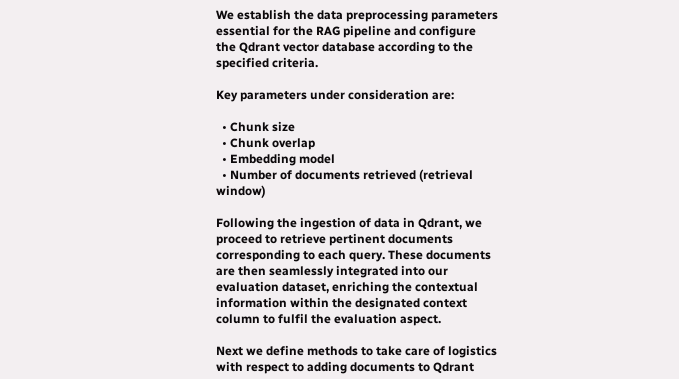We establish the data preprocessing parameters essential for the RAG pipeline and configure the Qdrant vector database according to the specified criteria.

Key parameters under consideration are:

  • Chunk size
  • Chunk overlap
  • Embedding model
  • Number of documents retrieved (retrieval window)

Following the ingestion of data in Qdrant, we proceed to retrieve pertinent documents corresponding to each query. These documents are then seamlessly integrated into our evaluation dataset, enriching the contextual information within the designated context column to fulfil the evaluation aspect.

Next we define methods to take care of logistics with respect to adding documents to Qdrant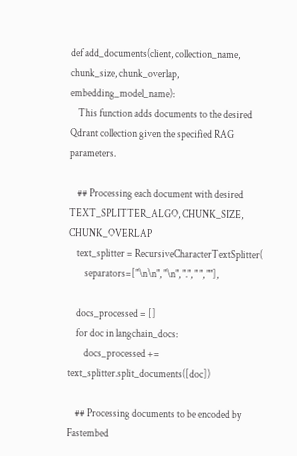def add_documents(client, collection_name, chunk_size, chunk_overlap, embedding_model_name):
    This function adds documents to the desired Qdrant collection given the specified RAG parameters.

    ## Processing each document with desired TEXT_SPLITTER_ALGO, CHUNK_SIZE, CHUNK_OVERLAP
    text_splitter = RecursiveCharacterTextSplitter(
        separators=["\n\n", "\n", ".", " ", ""],

    docs_processed = []
    for doc in langchain_docs:
        docs_processed += text_splitter.split_documents([doc])

    ## Processing documents to be encoded by Fastembed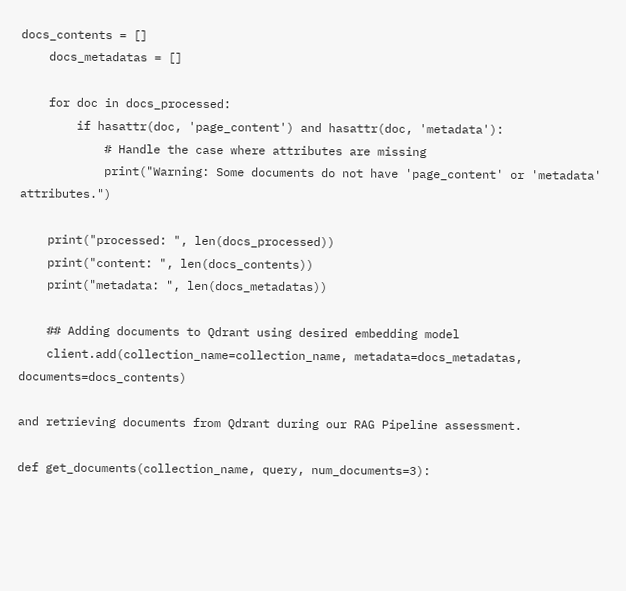docs_contents = []
    docs_metadatas = []

    for doc in docs_processed:
        if hasattr(doc, 'page_content') and hasattr(doc, 'metadata'):
            # Handle the case where attributes are missing
            print("Warning: Some documents do not have 'page_content' or 'metadata' attributes.")

    print("processed: ", len(docs_processed))
    print("content: ", len(docs_contents))
    print("metadata: ", len(docs_metadatas))

    ## Adding documents to Qdrant using desired embedding model
    client.add(collection_name=collection_name, metadata=docs_metadatas, documents=docs_contents)

and retrieving documents from Qdrant during our RAG Pipeline assessment.

def get_documents(collection_name, query, num_documents=3):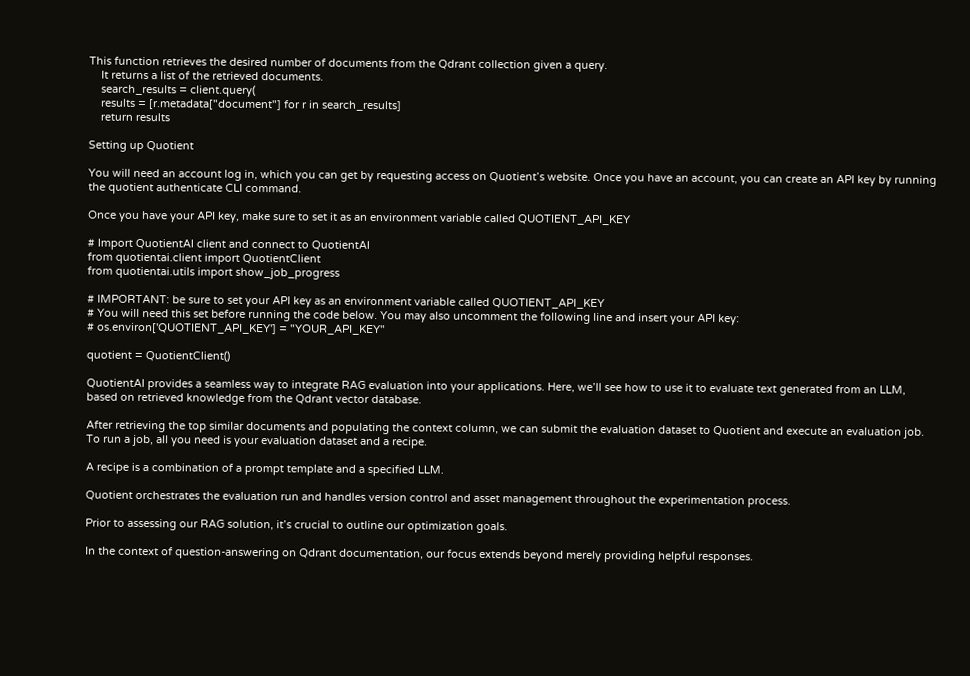This function retrieves the desired number of documents from the Qdrant collection given a query.
    It returns a list of the retrieved documents.
    search_results = client.query(
    results = [r.metadata["document"] for r in search_results]
    return results

Setting up Quotient

You will need an account log in, which you can get by requesting access on Quotient’s website. Once you have an account, you can create an API key by running the quotient authenticate CLI command.

Once you have your API key, make sure to set it as an environment variable called QUOTIENT_API_KEY

# Import QuotientAI client and connect to QuotientAI
from quotientai.client import QuotientClient
from quotientai.utils import show_job_progress

# IMPORTANT: be sure to set your API key as an environment variable called QUOTIENT_API_KEY
# You will need this set before running the code below. You may also uncomment the following line and insert your API key:
# os.environ['QUOTIENT_API_KEY'] = "YOUR_API_KEY"

quotient = QuotientClient()

QuotientAI provides a seamless way to integrate RAG evaluation into your applications. Here, we’ll see how to use it to evaluate text generated from an LLM, based on retrieved knowledge from the Qdrant vector database.

After retrieving the top similar documents and populating the context column, we can submit the evaluation dataset to Quotient and execute an evaluation job. To run a job, all you need is your evaluation dataset and a recipe.

A recipe is a combination of a prompt template and a specified LLM.

Quotient orchestrates the evaluation run and handles version control and asset management throughout the experimentation process.

Prior to assessing our RAG solution, it’s crucial to outline our optimization goals.

In the context of question-answering on Qdrant documentation, our focus extends beyond merely providing helpful responses.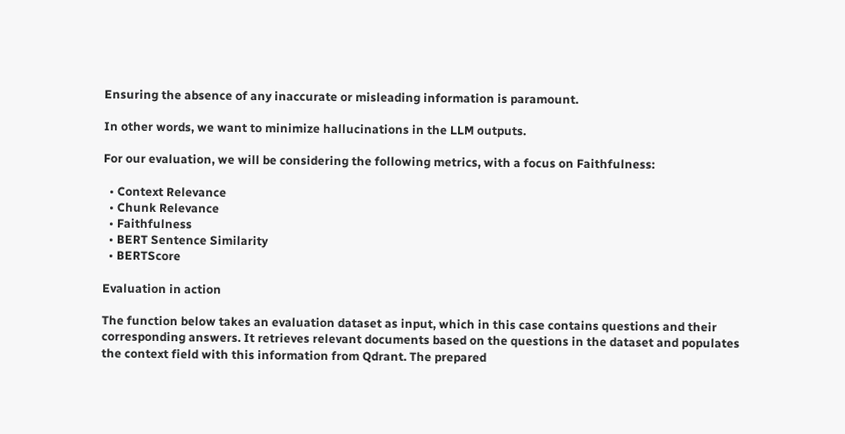Ensuring the absence of any inaccurate or misleading information is paramount.

In other words, we want to minimize hallucinations in the LLM outputs.

For our evaluation, we will be considering the following metrics, with a focus on Faithfulness:

  • Context Relevance
  • Chunk Relevance
  • Faithfulness
  • BERT Sentence Similarity
  • BERTScore

Evaluation in action

The function below takes an evaluation dataset as input, which in this case contains questions and their corresponding answers. It retrieves relevant documents based on the questions in the dataset and populates the context field with this information from Qdrant. The prepared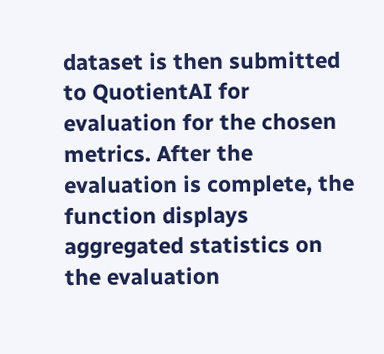dataset is then submitted to QuotientAI for evaluation for the chosen metrics. After the evaluation is complete, the function displays aggregated statistics on the evaluation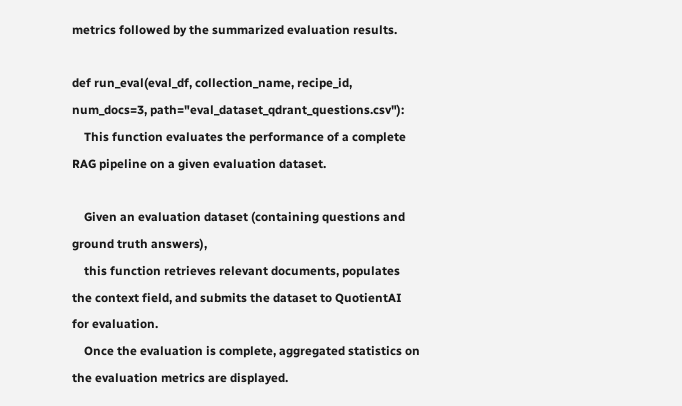metrics followed by the summarized evaluation results.

def run_eval(eval_df, collection_name, recipe_id, num_docs=3, path="eval_dataset_qdrant_questions.csv"):
    This function evaluates the performance of a complete RAG pipeline on a given evaluation dataset.

    Given an evaluation dataset (containing questions and ground truth answers),
    this function retrieves relevant documents, populates the context field, and submits the dataset to QuotientAI for evaluation.
    Once the evaluation is complete, aggregated statistics on the evaluation metrics are displayed.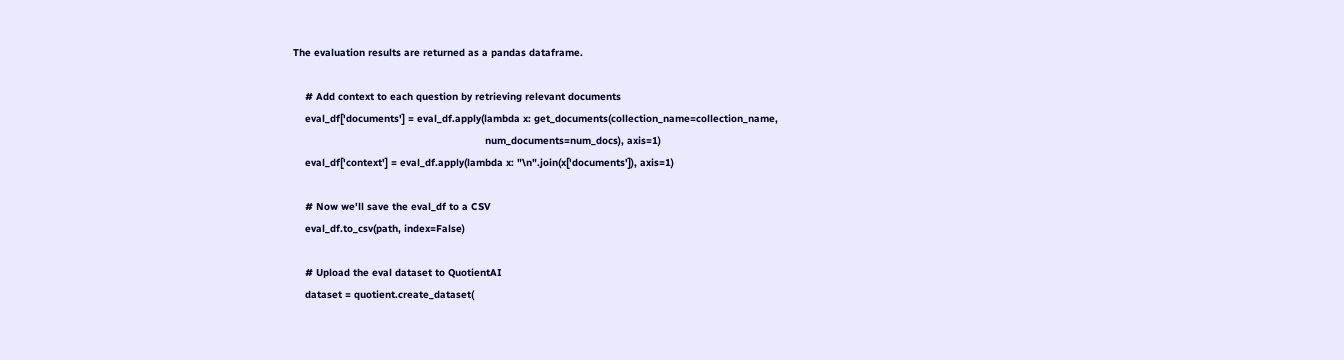The evaluation results are returned as a pandas dataframe.

    # Add context to each question by retrieving relevant documents
    eval_df['documents'] = eval_df.apply(lambda x: get_documents(collection_name=collection_name,
                                                                num_documents=num_docs), axis=1)
    eval_df['context'] = eval_df.apply(lambda x: "\n".join(x['documents']), axis=1)

    # Now we'll save the eval_df to a CSV
    eval_df.to_csv(path, index=False)

    # Upload the eval dataset to QuotientAI
    dataset = quotient.create_dataset(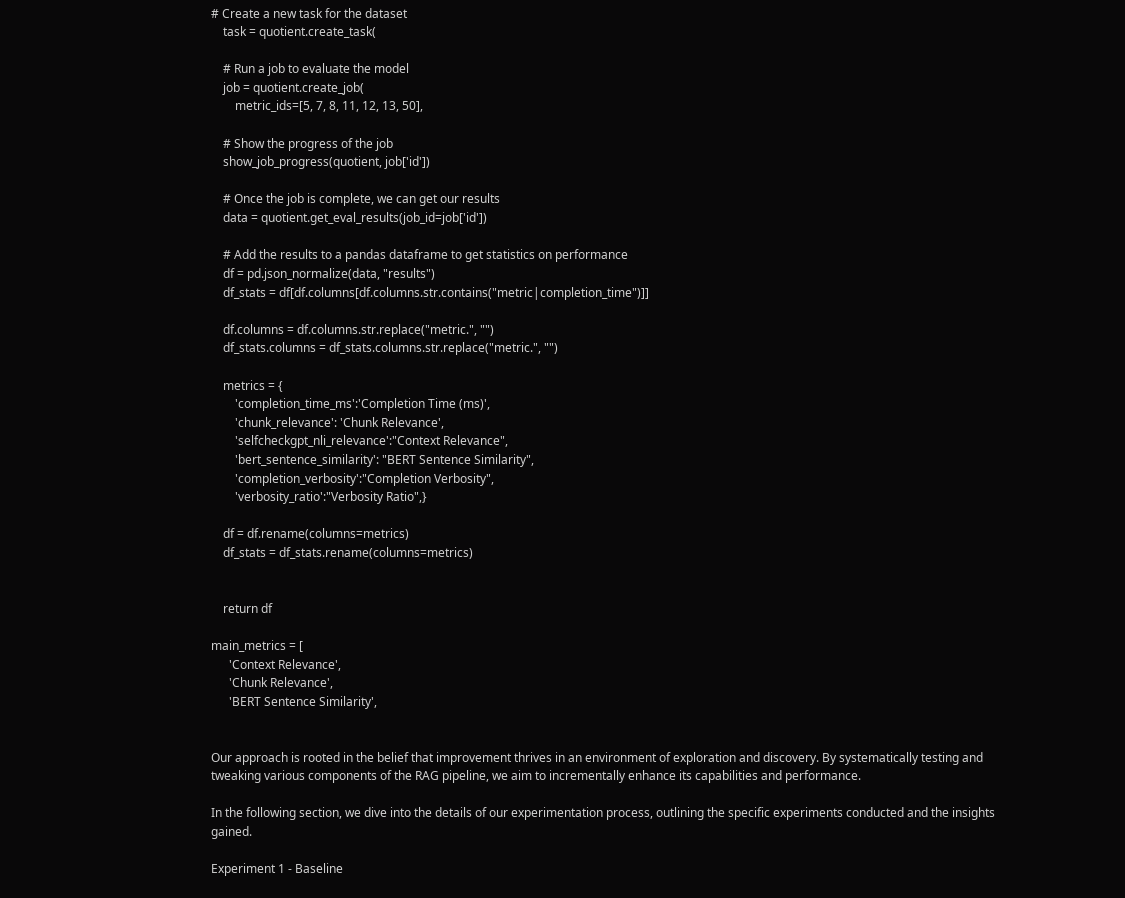# Create a new task for the dataset
    task = quotient.create_task(

    # Run a job to evaluate the model
    job = quotient.create_job(
        metric_ids=[5, 7, 8, 11, 12, 13, 50],

    # Show the progress of the job
    show_job_progress(quotient, job['id'])

    # Once the job is complete, we can get our results
    data = quotient.get_eval_results(job_id=job['id'])

    # Add the results to a pandas dataframe to get statistics on performance
    df = pd.json_normalize(data, "results")
    df_stats = df[df.columns[df.columns.str.contains("metric|completion_time")]]

    df.columns = df.columns.str.replace("metric.", "")
    df_stats.columns = df_stats.columns.str.replace("metric.", "")

    metrics = {
        'completion_time_ms':'Completion Time (ms)',
        'chunk_relevance': 'Chunk Relevance',
        'selfcheckgpt_nli_relevance':"Context Relevance",
        'bert_sentence_similarity': "BERT Sentence Similarity",
        'completion_verbosity':"Completion Verbosity",
        'verbosity_ratio':"Verbosity Ratio",}

    df = df.rename(columns=metrics)
    df_stats = df_stats.rename(columns=metrics)


    return df

main_metrics = [
      'Context Relevance',
      'Chunk Relevance',
      'BERT Sentence Similarity',


Our approach is rooted in the belief that improvement thrives in an environment of exploration and discovery. By systematically testing and tweaking various components of the RAG pipeline, we aim to incrementally enhance its capabilities and performance.

In the following section, we dive into the details of our experimentation process, outlining the specific experiments conducted and the insights gained.

Experiment 1 - Baseline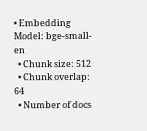• Embedding Model: bge-small-en
  • Chunk size: 512
  • Chunk overlap: 64
  • Number of docs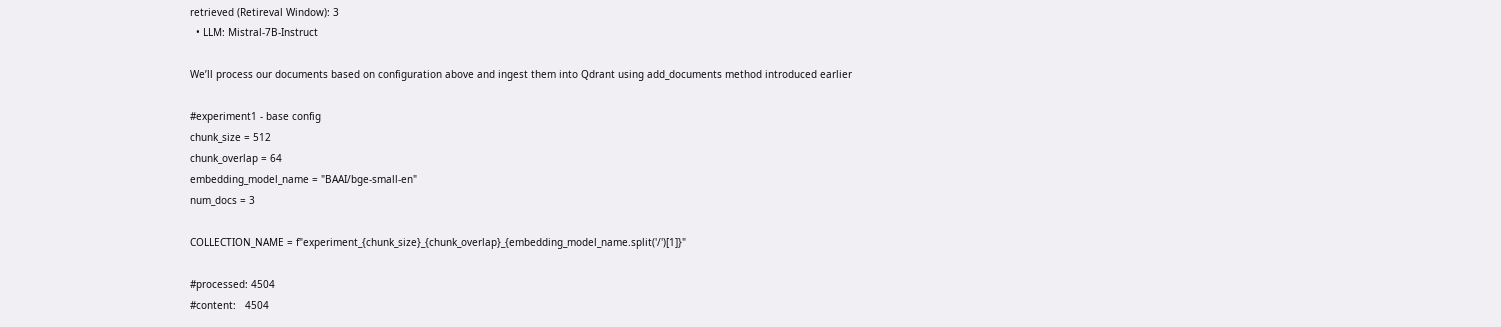retrieved (Retireval Window): 3
  • LLM: Mistral-7B-Instruct

We’ll process our documents based on configuration above and ingest them into Qdrant using add_documents method introduced earlier

#experiment1 - base config
chunk_size = 512
chunk_overlap = 64
embedding_model_name = "BAAI/bge-small-en"
num_docs = 3

COLLECTION_NAME = f"experiment_{chunk_size}_{chunk_overlap}_{embedding_model_name.split('/')[1]}"

#processed: 4504
#content:   4504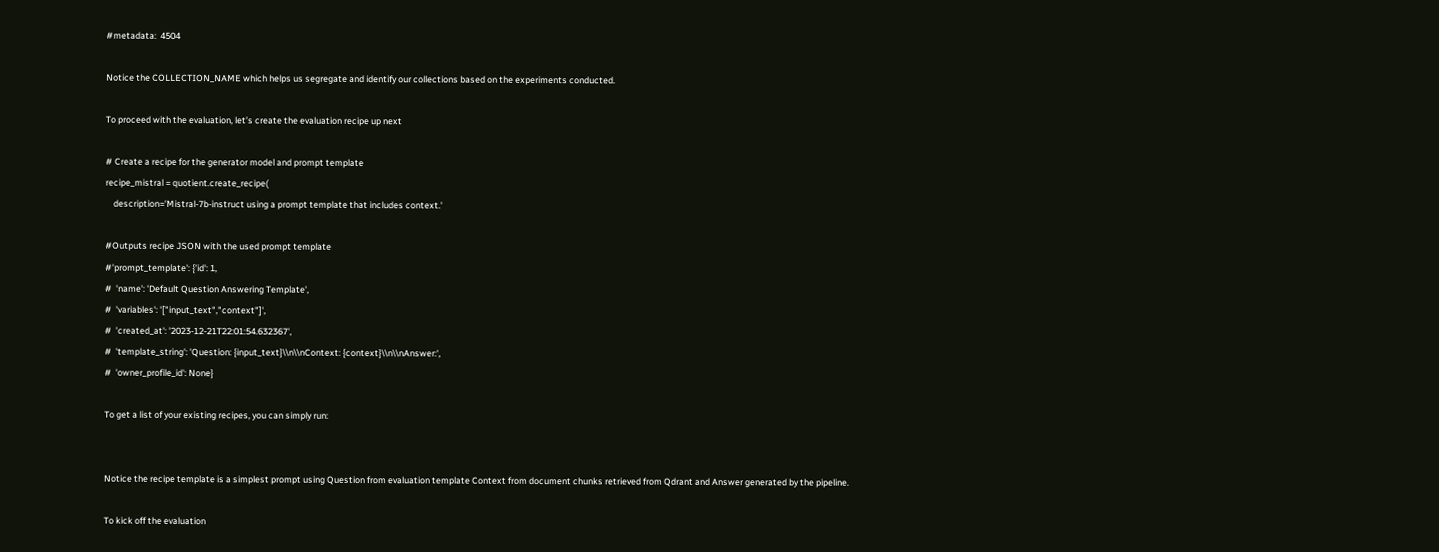#metadata:  4504

Notice the COLLECTION_NAME which helps us segregate and identify our collections based on the experiments conducted.

To proceed with the evaluation, let’s create the evaluation recipe up next

# Create a recipe for the generator model and prompt template
recipe_mistral = quotient.create_recipe(
    description='Mistral-7b-instruct using a prompt template that includes context.'

#Outputs recipe JSON with the used prompt template
#'prompt_template': {'id': 1,
#  'name': 'Default Question Answering Template',
#  'variables': '["input_text","context"]',
#  'created_at': '2023-12-21T22:01:54.632367',
#  'template_string': 'Question: {input_text}\\n\\nContext: {context}\\n\\nAnswer:',
#  'owner_profile_id': None}

To get a list of your existing recipes, you can simply run:


Notice the recipe template is a simplest prompt using Question from evaluation template Context from document chunks retrieved from Qdrant and Answer generated by the pipeline.

To kick off the evaluation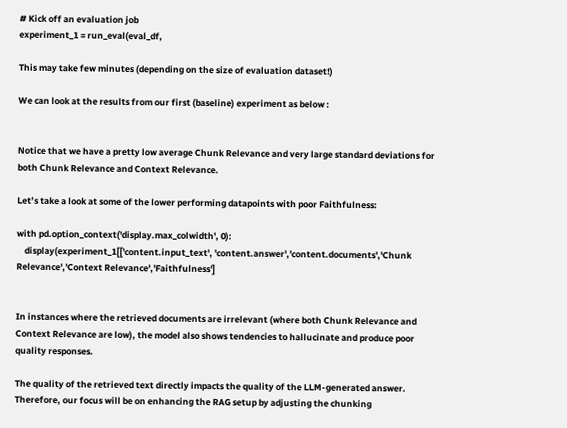# Kick off an evaluation job
experiment_1 = run_eval(eval_df,

This may take few minutes (depending on the size of evaluation dataset!)

We can look at the results from our first (baseline) experiment as below :


Notice that we have a pretty low average Chunk Relevance and very large standard deviations for both Chunk Relevance and Context Relevance.

Let’s take a look at some of the lower performing datapoints with poor Faithfulness:

with pd.option_context('display.max_colwidth', 0):
    display(experiment_1[['content.input_text', 'content.answer','content.documents','Chunk Relevance','Context Relevance','Faithfulness']


In instances where the retrieved documents are irrelevant (where both Chunk Relevance and Context Relevance are low), the model also shows tendencies to hallucinate and produce poor quality responses.

The quality of the retrieved text directly impacts the quality of the LLM-generated answer. Therefore, our focus will be on enhancing the RAG setup by adjusting the chunking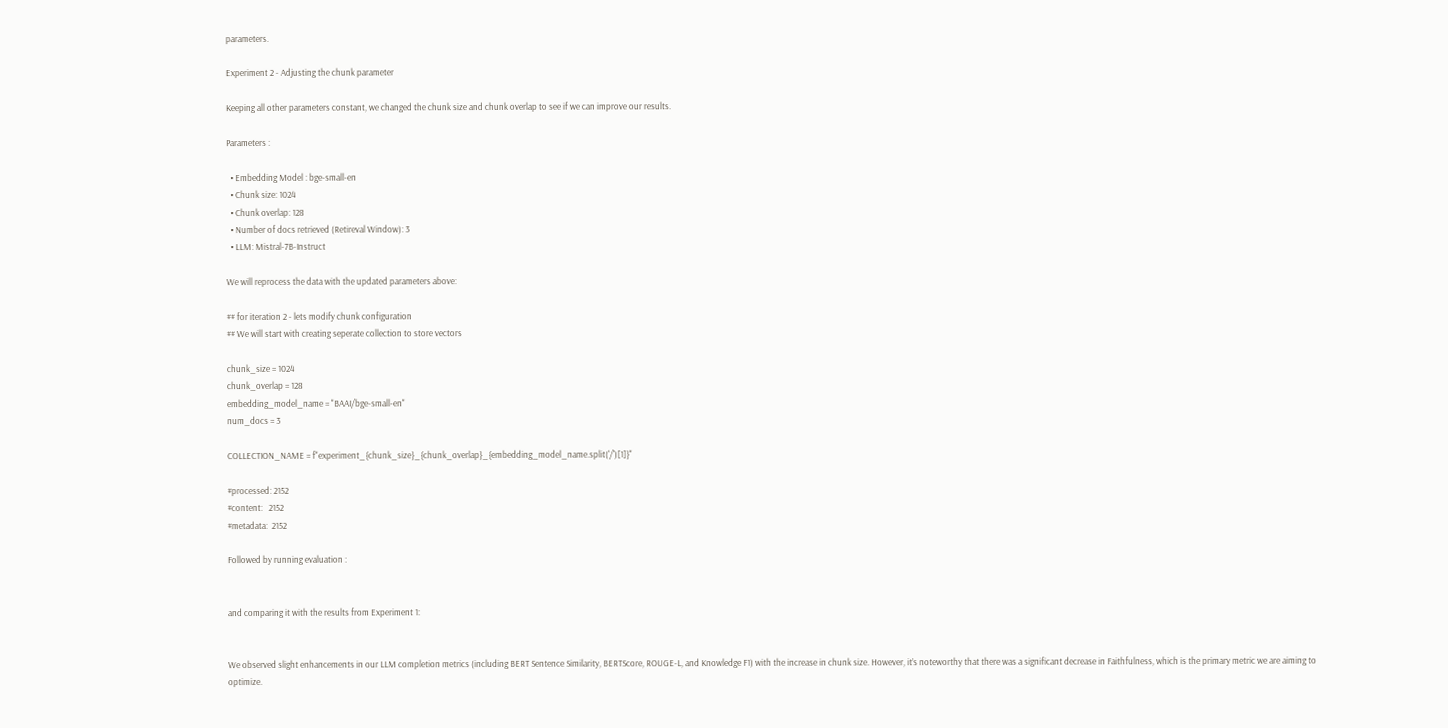parameters.

Experiment 2 - Adjusting the chunk parameter

Keeping all other parameters constant, we changed the chunk size and chunk overlap to see if we can improve our results.

Parameters :

  • Embedding Model : bge-small-en
  • Chunk size: 1024
  • Chunk overlap: 128
  • Number of docs retrieved (Retireval Window): 3
  • LLM: Mistral-7B-Instruct

We will reprocess the data with the updated parameters above:

## for iteration 2 - lets modify chunk configuration
## We will start with creating seperate collection to store vectors

chunk_size = 1024
chunk_overlap = 128
embedding_model_name = "BAAI/bge-small-en"
num_docs = 3

COLLECTION_NAME = f"experiment_{chunk_size}_{chunk_overlap}_{embedding_model_name.split('/')[1]}"

#processed: 2152
#content:   2152
#metadata:  2152

Followed by running evaluation :


and comparing it with the results from Experiment 1:


We observed slight enhancements in our LLM completion metrics (including BERT Sentence Similarity, BERTScore, ROUGE-L, and Knowledge F1) with the increase in chunk size. However, it’s noteworthy that there was a significant decrease in Faithfulness, which is the primary metric we are aiming to optimize.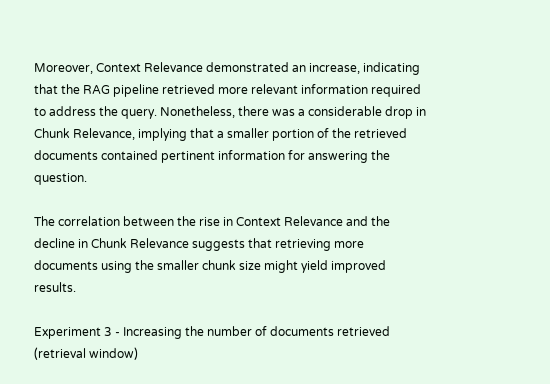Moreover, Context Relevance demonstrated an increase, indicating that the RAG pipeline retrieved more relevant information required to address the query. Nonetheless, there was a considerable drop in Chunk Relevance, implying that a smaller portion of the retrieved documents contained pertinent information for answering the question.

The correlation between the rise in Context Relevance and the decline in Chunk Relevance suggests that retrieving more documents using the smaller chunk size might yield improved results.

Experiment 3 - Increasing the number of documents retrieved (retrieval window)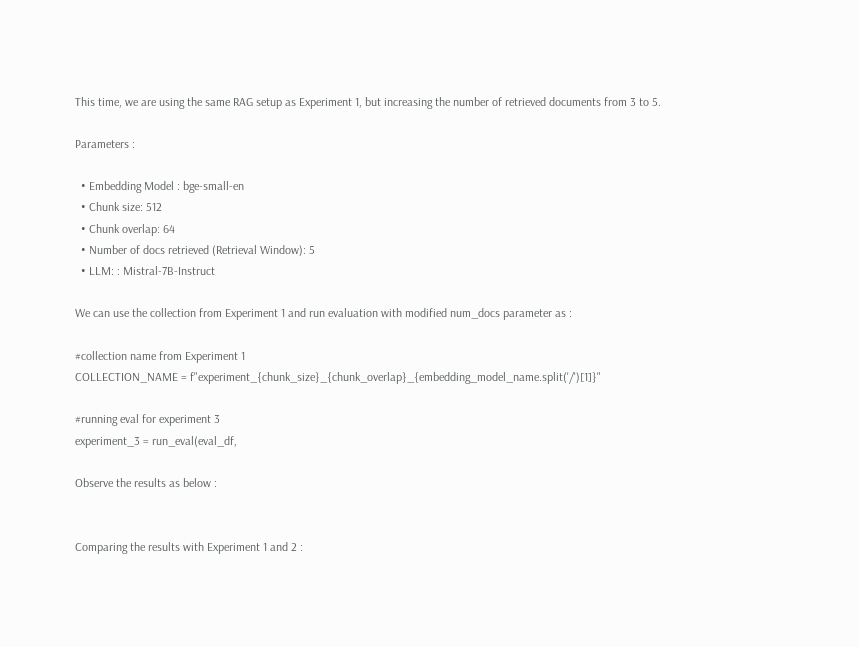This time, we are using the same RAG setup as Experiment 1, but increasing the number of retrieved documents from 3 to 5.

Parameters :

  • Embedding Model : bge-small-en
  • Chunk size: 512
  • Chunk overlap: 64
  • Number of docs retrieved (Retrieval Window): 5
  • LLM: : Mistral-7B-Instruct

We can use the collection from Experiment 1 and run evaluation with modified num_docs parameter as :

#collection name from Experiment 1
COLLECTION_NAME = f"experiment_{chunk_size}_{chunk_overlap}_{embedding_model_name.split('/')[1]}"

#running eval for experiment 3
experiment_3 = run_eval(eval_df,

Observe the results as below :


Comparing the results with Experiment 1 and 2 :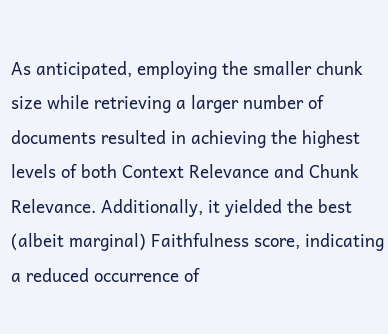As anticipated, employing the smaller chunk size while retrieving a larger number of documents resulted in achieving the highest levels of both Context Relevance and Chunk Relevance. Additionally, it yielded the best (albeit marginal) Faithfulness score, indicating a reduced occurrence of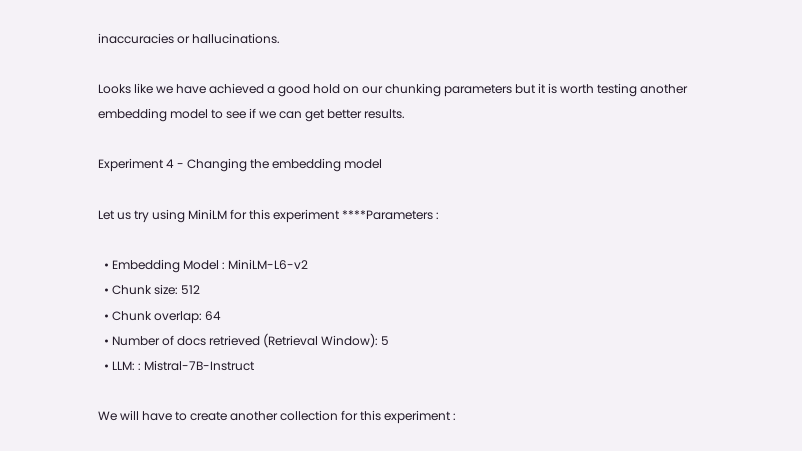inaccuracies or hallucinations.

Looks like we have achieved a good hold on our chunking parameters but it is worth testing another embedding model to see if we can get better results.

Experiment 4 - Changing the embedding model

Let us try using MiniLM for this experiment ****Parameters :

  • Embedding Model : MiniLM-L6-v2
  • Chunk size: 512
  • Chunk overlap: 64
  • Number of docs retrieved (Retrieval Window): 5
  • LLM: : Mistral-7B-Instruct

We will have to create another collection for this experiment :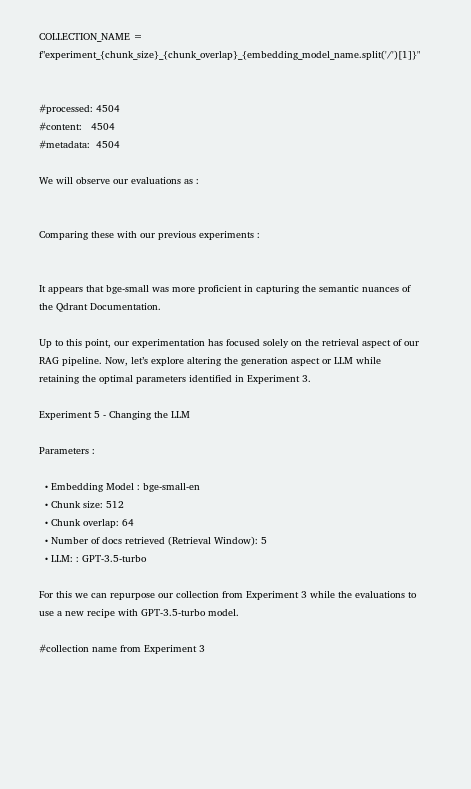COLLECTION_NAME = f"experiment_{chunk_size}_{chunk_overlap}_{embedding_model_name.split('/')[1]}"


#processed: 4504
#content:   4504
#metadata:  4504

We will observe our evaluations as :


Comparing these with our previous experiments :


It appears that bge-small was more proficient in capturing the semantic nuances of the Qdrant Documentation.

Up to this point, our experimentation has focused solely on the retrieval aspect of our RAG pipeline. Now, let’s explore altering the generation aspect or LLM while retaining the optimal parameters identified in Experiment 3.

Experiment 5 - Changing the LLM

Parameters :

  • Embedding Model : bge-small-en
  • Chunk size: 512
  • Chunk overlap: 64
  • Number of docs retrieved (Retrieval Window): 5
  • LLM: : GPT-3.5-turbo

For this we can repurpose our collection from Experiment 3 while the evaluations to use a new recipe with GPT-3.5-turbo model.

#collection name from Experiment 3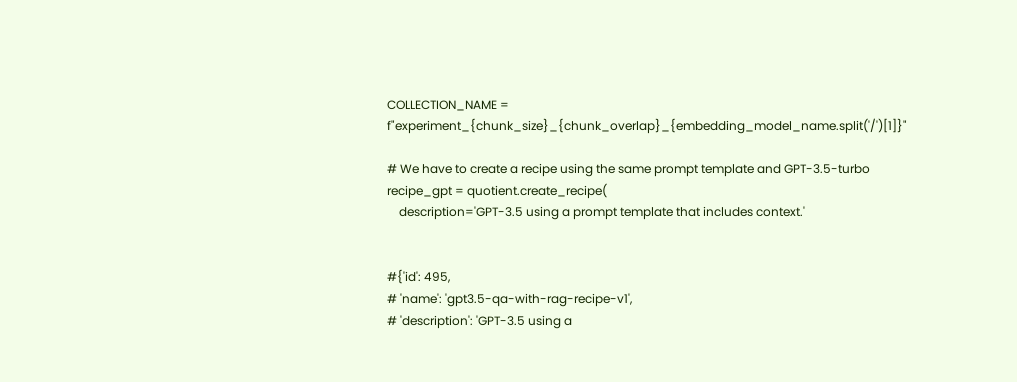COLLECTION_NAME = f"experiment_{chunk_size}_{chunk_overlap}_{embedding_model_name.split('/')[1]}"

# We have to create a recipe using the same prompt template and GPT-3.5-turbo
recipe_gpt = quotient.create_recipe(
    description='GPT-3.5 using a prompt template that includes context.'


#{'id': 495,
# 'name': 'gpt3.5-qa-with-rag-recipe-v1',
# 'description': 'GPT-3.5 using a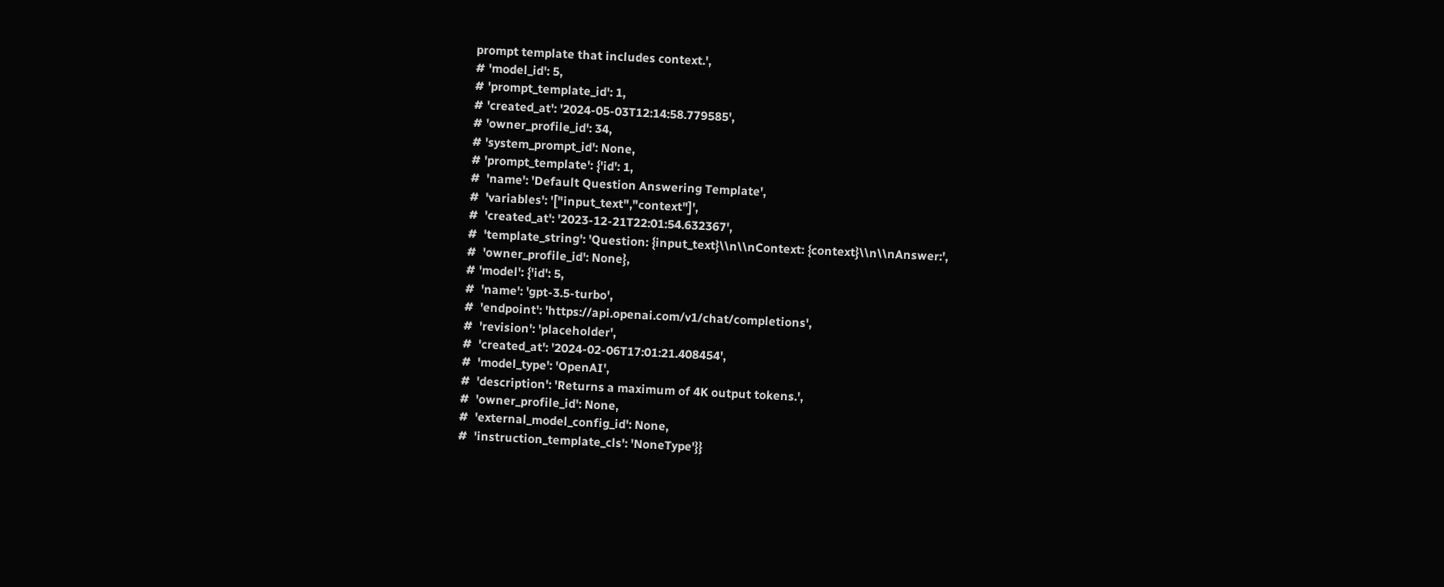prompt template that includes context.',
# 'model_id': 5,
# 'prompt_template_id': 1,
# 'created_at': '2024-05-03T12:14:58.779585',
# 'owner_profile_id': 34,
# 'system_prompt_id': None,
# 'prompt_template': {'id': 1,
#  'name': 'Default Question Answering Template',
#  'variables': '["input_text","context"]',
#  'created_at': '2023-12-21T22:01:54.632367',
#  'template_string': 'Question: {input_text}\\n\\nContext: {context}\\n\\nAnswer:',
#  'owner_profile_id': None},
# 'model': {'id': 5,
#  'name': 'gpt-3.5-turbo',
#  'endpoint': 'https://api.openai.com/v1/chat/completions',
#  'revision': 'placeholder',
#  'created_at': '2024-02-06T17:01:21.408454',
#  'model_type': 'OpenAI',
#  'description': 'Returns a maximum of 4K output tokens.',
#  'owner_profile_id': None,
#  'external_model_config_id': None,
#  'instruction_template_cls': 'NoneType'}}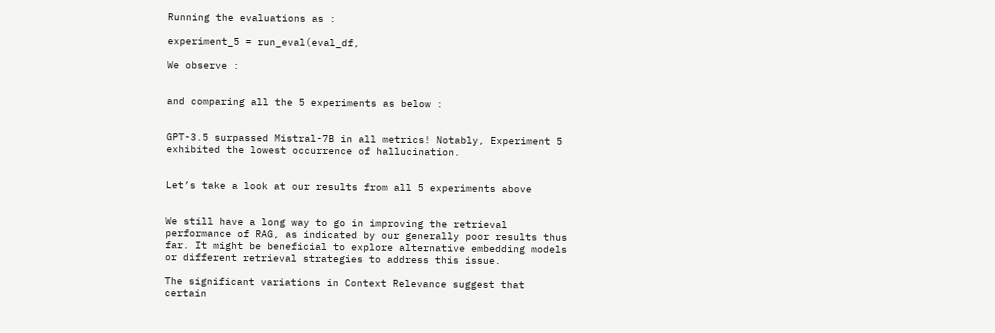Running the evaluations as :

experiment_5 = run_eval(eval_df,

We observe :


and comparing all the 5 experiments as below :


GPT-3.5 surpassed Mistral-7B in all metrics! Notably, Experiment 5 exhibited the lowest occurrence of hallucination.


Let’s take a look at our results from all 5 experiments above


We still have a long way to go in improving the retrieval performance of RAG, as indicated by our generally poor results thus far. It might be beneficial to explore alternative embedding models or different retrieval strategies to address this issue.

The significant variations in Context Relevance suggest that certain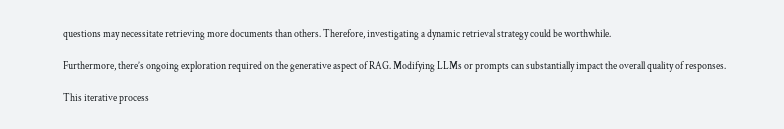questions may necessitate retrieving more documents than others. Therefore, investigating a dynamic retrieval strategy could be worthwhile.

Furthermore, there’s ongoing exploration required on the generative aspect of RAG. Modifying LLMs or prompts can substantially impact the overall quality of responses.

This iterative process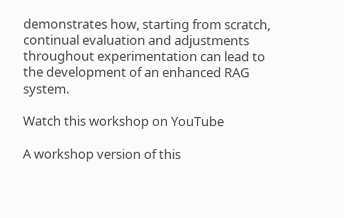demonstrates how, starting from scratch, continual evaluation and adjustments throughout experimentation can lead to the development of an enhanced RAG system.

Watch this workshop on YouTube

A workshop version of this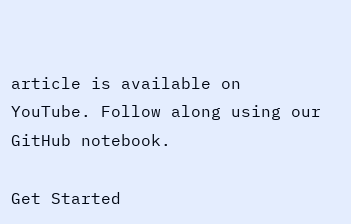article is available on YouTube. Follow along using our GitHub notebook.

Get Started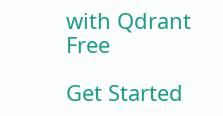with Qdrant Free

Get Started